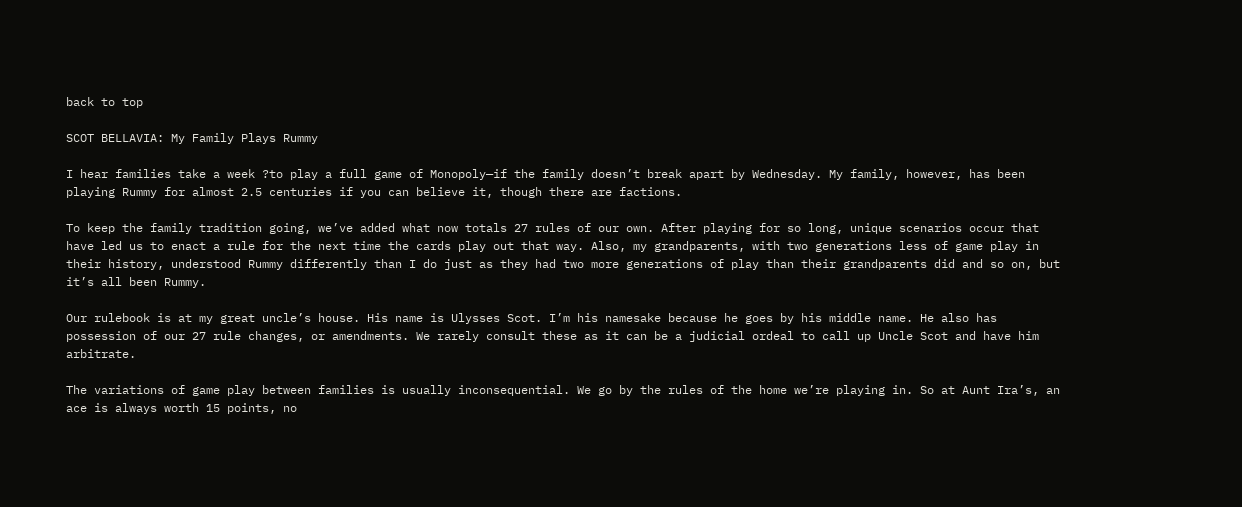back to top

SCOT BELLAVIA: My Family Plays Rummy

I hear families take a week ?to play a full game of Monopoly—if the family doesn’t break apart by Wednesday. My family, however, has been playing Rummy for almost 2.5 centuries if you can believe it, though there are factions.

To keep the family tradition going, we’ve added what now totals 27 rules of our own. After playing for so long, unique scenarios occur that have led us to enact a rule for the next time the cards play out that way. Also, my grandparents, with two generations less of game play in their history, understood Rummy differently than I do just as they had two more generations of play than their grandparents did and so on, but it’s all been Rummy.

Our rulebook is at my great uncle’s house. His name is Ulysses Scot. I’m his namesake because he goes by his middle name. He also has possession of our 27 rule changes, or amendments. We rarely consult these as it can be a judicial ordeal to call up Uncle Scot and have him arbitrate.

The variations of game play between families is usually inconsequential. We go by the rules of the home we’re playing in. So at Aunt Ira’s, an ace is always worth 15 points, no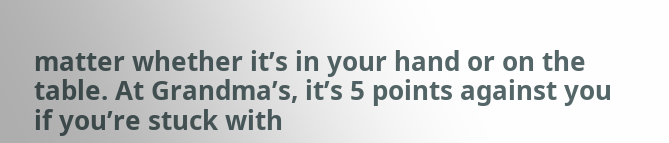matter whether it’s in your hand or on the table. At Grandma’s, it’s 5 points against you if you’re stuck with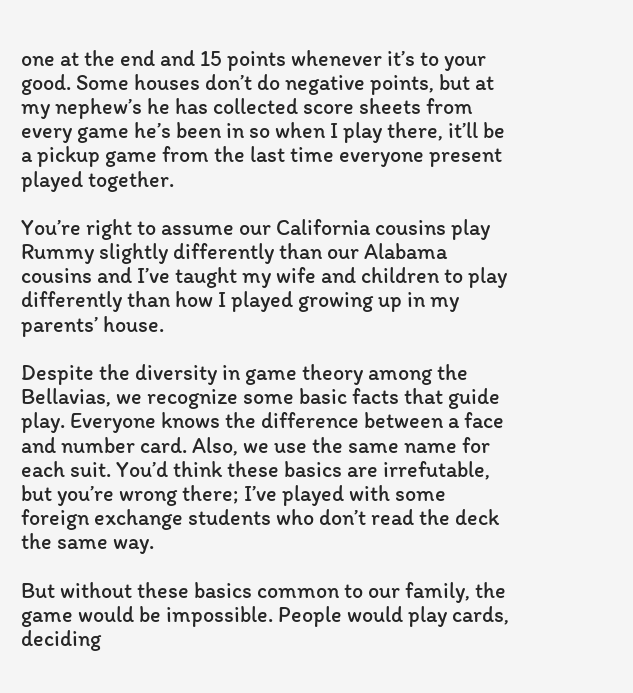one at the end and 15 points whenever it’s to your good. Some houses don’t do negative points, but at my nephew’s he has collected score sheets from every game he’s been in so when I play there, it’ll be a pickup game from the last time everyone present played together.

You’re right to assume our California cousins play Rummy slightly differently than our Alabama cousins and I’ve taught my wife and children to play differently than how I played growing up in my parents’ house.

Despite the diversity in game theory among the Bellavias, we recognize some basic facts that guide play. Everyone knows the difference between a face and number card. Also, we use the same name for each suit. You’d think these basics are irrefutable, but you’re wrong there; I’ve played with some foreign exchange students who don’t read the deck the same way.

But without these basics common to our family, the game would be impossible. People would play cards, deciding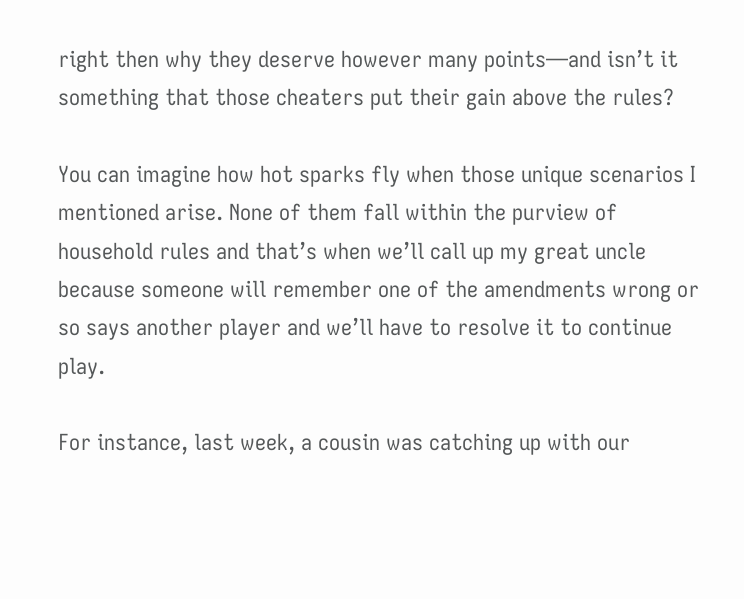right then why they deserve however many points—and isn’t it something that those cheaters put their gain above the rules?

You can imagine how hot sparks fly when those unique scenarios I mentioned arise. None of them fall within the purview of household rules and that’s when we’ll call up my great uncle because someone will remember one of the amendments wrong or so says another player and we’ll have to resolve it to continue play.

For instance, last week, a cousin was catching up with our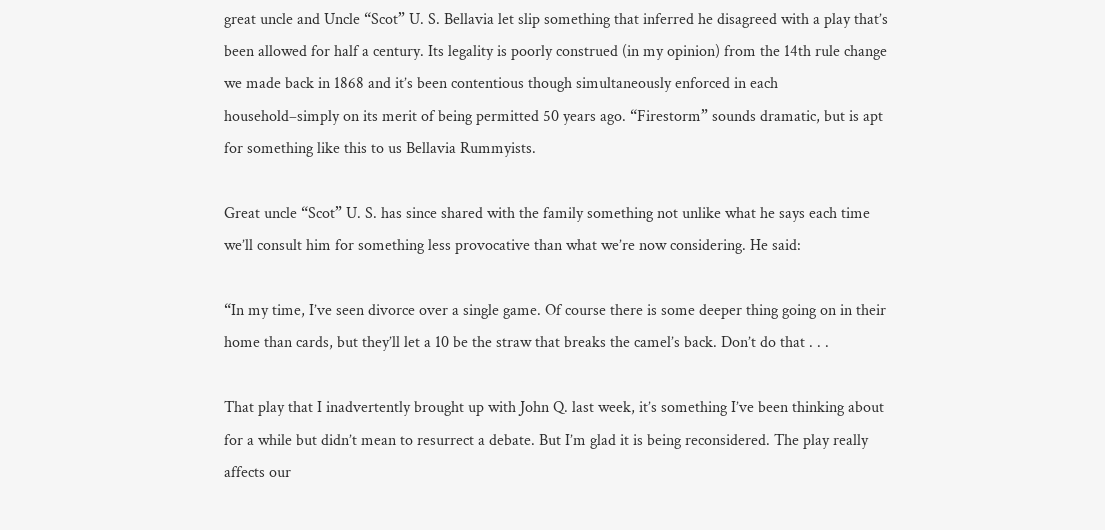great uncle and Uncle “Scot” U. S. Bellavia let slip something that inferred he disagreed with a play that’s been allowed for half a century. Its legality is poorly construed (in my opinion) from the 14th rule change we made back in 1868 and it’s been contentious though simultaneously enforced in each household–simply on its merit of being permitted 50 years ago. “Firestorm” sounds dramatic, but is apt for something like this to us Bellavia Rummyists.

Great uncle “Scot” U. S. has since shared with the family something not unlike what he says each time we’ll consult him for something less provocative than what we’re now considering. He said:

“In my time, I’ve seen divorce over a single game. Of course there is some deeper thing going on in their home than cards, but they’ll let a 10 be the straw that breaks the camel’s back. Don’t do that . . .

That play that I inadvertently brought up with John Q. last week, it’s something I’ve been thinking about for a while but didn’t mean to resurrect a debate. But I’m glad it is being reconsidered. The play really affects our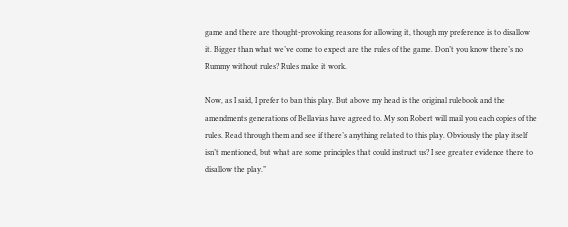game and there are thought-provoking reasons for allowing it, though my preference is to disallow it. Bigger than what we’ve come to expect are the rules of the game. Don’t you know there’s no Rummy without rules? Rules make it work.

Now, as I said, I prefer to ban this play. But above my head is the original rulebook and the amendments generations of Bellavias have agreed to. My son Robert will mail you each copies of the rules. Read through them and see if there’s anything related to this play. Obviously the play itself isn’t mentioned, but what are some principles that could instruct us? I see greater evidence there to disallow the play.”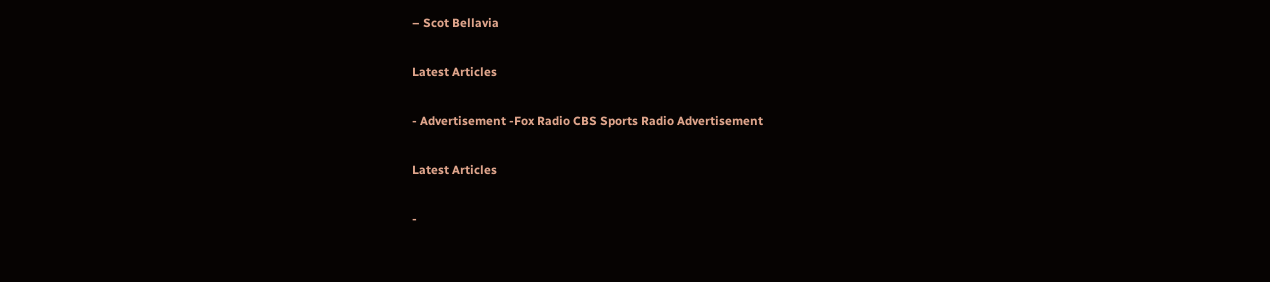– Scot Bellavia

Latest Articles

- Advertisement -Fox Radio CBS Sports Radio Advertisement

Latest Articles

-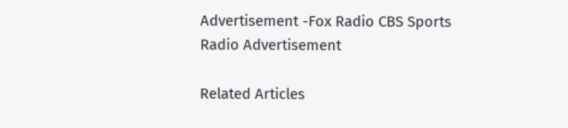Advertisement -Fox Radio CBS Sports Radio Advertisement

Related Articles